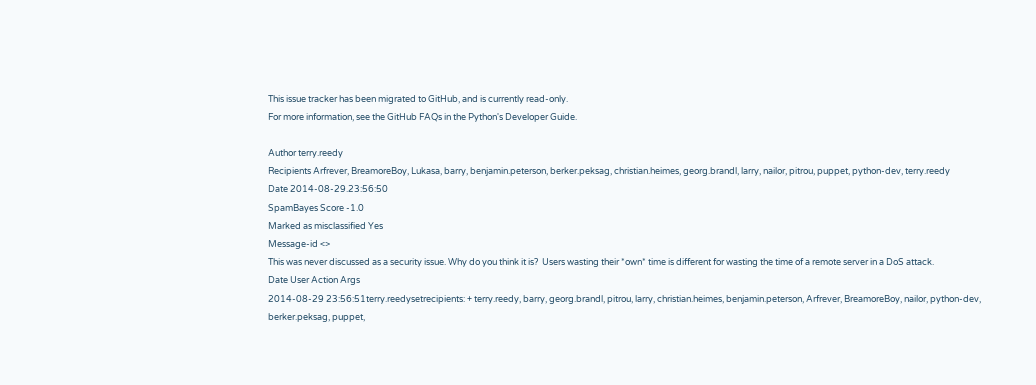This issue tracker has been migrated to GitHub, and is currently read-only.
For more information, see the GitHub FAQs in the Python's Developer Guide.

Author terry.reedy
Recipients Arfrever, BreamoreBoy, Lukasa, barry, benjamin.peterson, berker.peksag, christian.heimes, georg.brandl, larry, nailor, pitrou, puppet, python-dev, terry.reedy
Date 2014-08-29.23:56:50
SpamBayes Score -1.0
Marked as misclassified Yes
Message-id <>
This was never discussed as a security issue. Why do you think it is?  Users wasting their *own* time is different for wasting the time of a remote server in a DoS attack.
Date User Action Args
2014-08-29 23:56:51terry.reedysetrecipients: + terry.reedy, barry, georg.brandl, pitrou, larry, christian.heimes, benjamin.peterson, Arfrever, BreamoreBoy, nailor, python-dev, berker.peksag, puppet,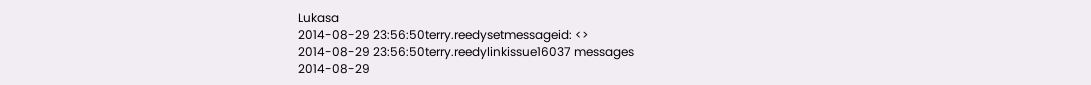Lukasa
2014-08-29 23:56:50terry.reedysetmessageid: <>
2014-08-29 23:56:50terry.reedylinkissue16037 messages
2014-08-29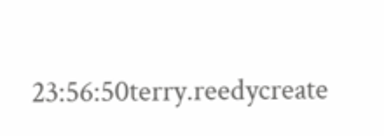23:56:50terry.reedycreate